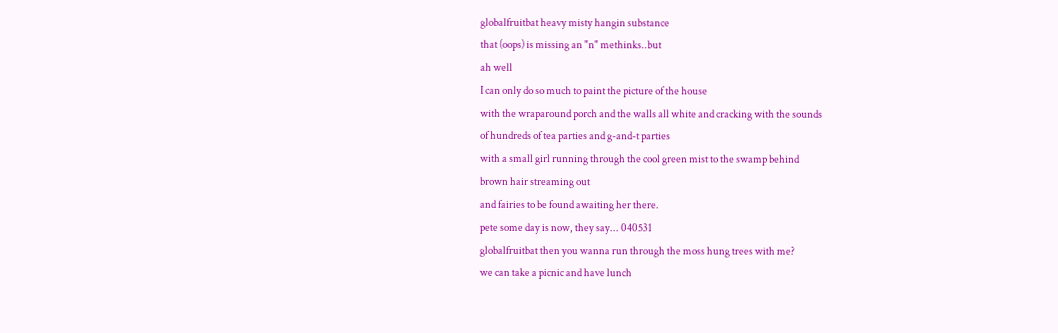globalfruitbat heavy misty hangin substance
that (oops) is missing an "n" methinks..but
ah well
I can only do so much to paint the picture of the house
with the wraparound porch and the walls all white and cracking with the sounds
of hundreds of tea parties and g-and-t parties
with a small girl running through the cool green mist to the swamp behind
brown hair streaming out
and fairies to be found awaiting her there.
pete some day is now, they say... 040531
globalfruitbat then you wanna run through the moss hung trees with me?
we can take a picnic and have lunch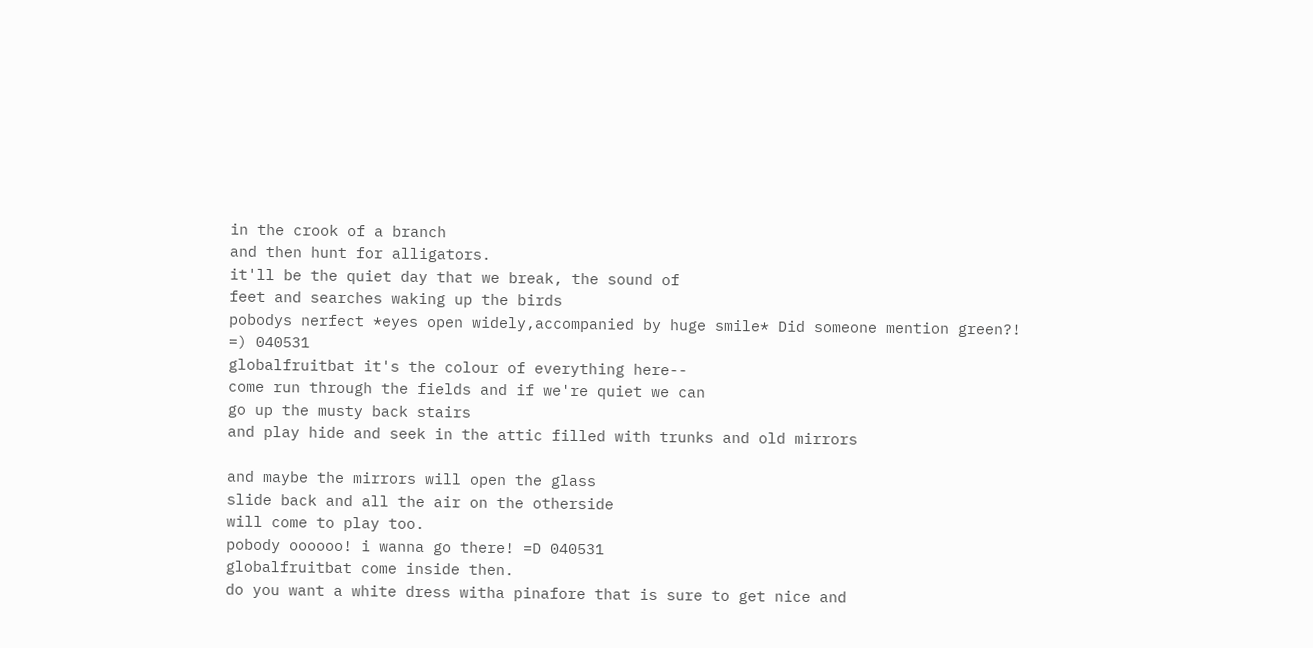in the crook of a branch
and then hunt for alligators.
it'll be the quiet day that we break, the sound of
feet and searches waking up the birds
pobodys nerfect *eyes open widely,accompanied by huge smile* Did someone mention green?! =) 040531
globalfruitbat it's the colour of everything here--
come run through the fields and if we're quiet we can
go up the musty back stairs
and play hide and seek in the attic filled with trunks and old mirrors

and maybe the mirrors will open the glass
slide back and all the air on the otherside
will come to play too.
pobody oooooo! i wanna go there! =D 040531
globalfruitbat come inside then.
do you want a white dress witha pinafore that is sure to get nice and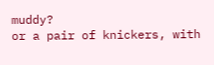muddy?
or a pair of knickers, with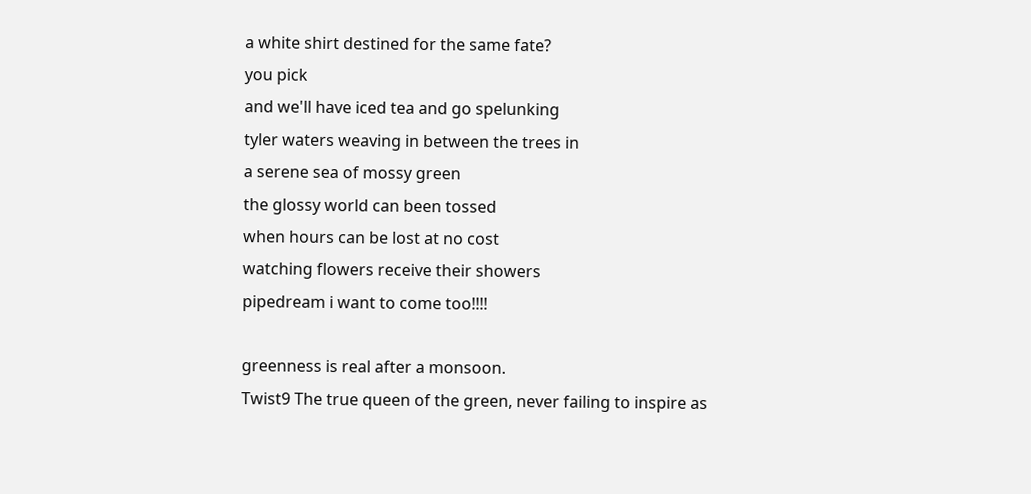a white shirt destined for the same fate?
you pick
and we'll have iced tea and go spelunking
tyler waters weaving in between the trees in
a serene sea of mossy green
the glossy world can been tossed
when hours can be lost at no cost
watching flowers receive their showers
pipedream i want to come too!!!!

greenness is real after a monsoon.
Twist9 The true queen of the green, never failing to inspire as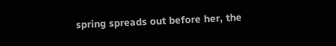spring spreads out before her, the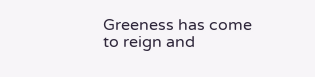Greeness has come to reign and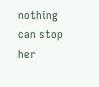nothing can stop her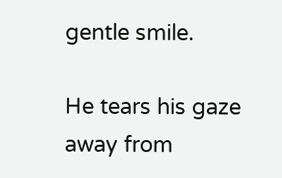gentle smile.

He tears his gaze away from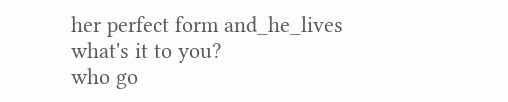her perfect form and_he_lives
what's it to you?
who go